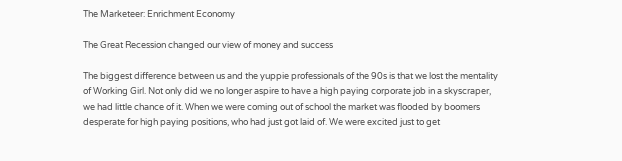The Marketeer: Enrichment Economy

The Great Recession changed our view of money and success

The biggest difference between us and the yuppie professionals of the 90s is that we lost the mentality of Working Girl. Not only did we no longer aspire to have a high paying corporate job in a skyscraper, we had little chance of it. When we were coming out of school the market was flooded by boomers desperate for high paying positions, who had just got laid of. We were excited just to get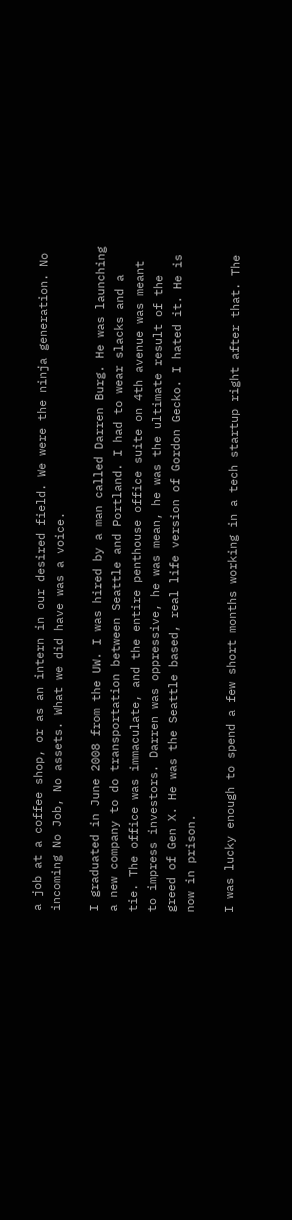a job at a coffee shop, or as an intern in our desired field. We were the ninja generation. No incoming No Job, No assets. What we did have was a voice.

I graduated in June 2008 from the UW. I was hired by a man called Darren Burg. He was launching a new company to do transportation between Seattle and Portland. I had to wear slacks and a tie. The office was immaculate, and the entire penthouse office suite on 4th avenue was meant to impress investors. Darren was oppressive, he was mean, he was the ultimate result of the greed of Gen X. He was the Seattle based, real life version of Gordon Gecko. I hated it. He is now in prison.

I was lucky enough to spend a few short months working in a tech startup right after that. The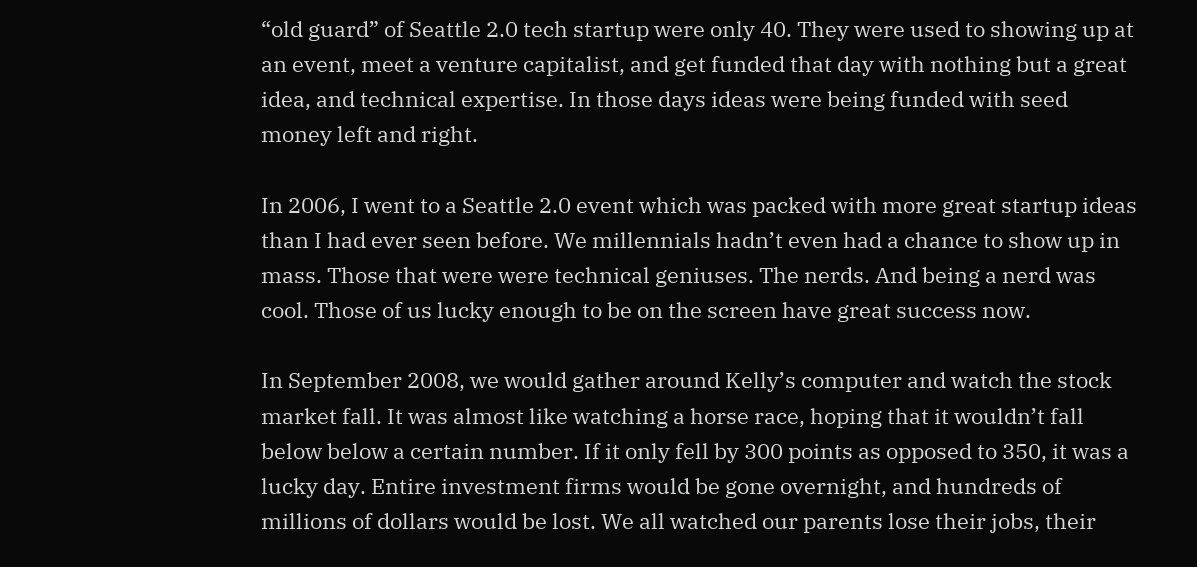“old guard” of Seattle 2.0 tech startup were only 40. They were used to showing up at an event, meet a venture capitalist, and get funded that day with nothing but a great idea, and technical expertise. In those days ideas were being funded with seed money left and right.

In 2006, I went to a Seattle 2.0 event which was packed with more great startup ideas than I had ever seen before. We millennials hadn’t even had a chance to show up in mass. Those that were were technical geniuses. The nerds. And being a nerd was cool. Those of us lucky enough to be on the screen have great success now.

In September 2008, we would gather around Kelly’s computer and watch the stock market fall. It was almost like watching a horse race, hoping that it wouldn’t fall below below a certain number. If it only fell by 300 points as opposed to 350, it was a lucky day. Entire investment firms would be gone overnight, and hundreds of millions of dollars would be lost. We all watched our parents lose their jobs, their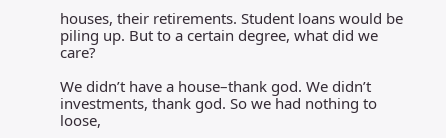houses, their retirements. Student loans would be piling up. But to a certain degree, what did we care?

We didn’t have a house–thank god. We didn’t investments, thank god. So we had nothing to loose,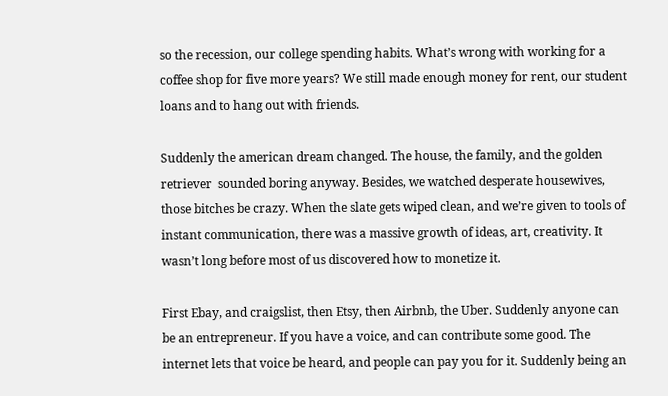so the recession, our college spending habits. What’s wrong with working for a coffee shop for five more years? We still made enough money for rent, our student loans and to hang out with friends.

Suddenly the american dream changed. The house, the family, and the golden retriever  sounded boring anyway. Besides, we watched desperate housewives, those bitches be crazy. When the slate gets wiped clean, and we’re given to tools of instant communication, there was a massive growth of ideas, art, creativity. It wasn’t long before most of us discovered how to monetize it.

First Ebay, and craigslist, then Etsy, then Airbnb, the Uber. Suddenly anyone can be an entrepreneur. If you have a voice, and can contribute some good. The internet lets that voice be heard, and people can pay you for it. Suddenly being an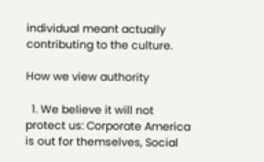individual meant actually contributing to the culture.

How we view authority

  1. We believe it will not protect us: Corporate America is out for themselves, Social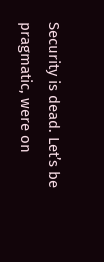Security is dead. Let’s be pragmatic, were on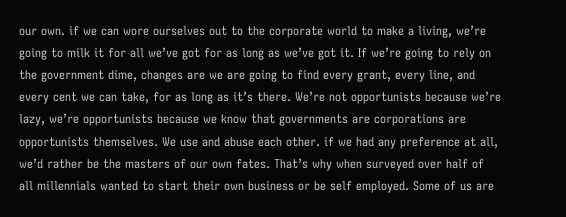our own. if we can wore ourselves out to the corporate world to make a living, we’re going to milk it for all we’ve got for as long as we’ve got it. If we’re going to rely on the government dime, changes are we are going to find every grant, every line, and every cent we can take, for as long as it’s there. We’re not opportunists because we’re lazy, we’re opportunists because we know that governments are corporations are opportunists themselves. We use and abuse each other. if we had any preference at all, we’d rather be the masters of our own fates. That’s why when surveyed over half of all millennials wanted to start their own business or be self employed. Some of us are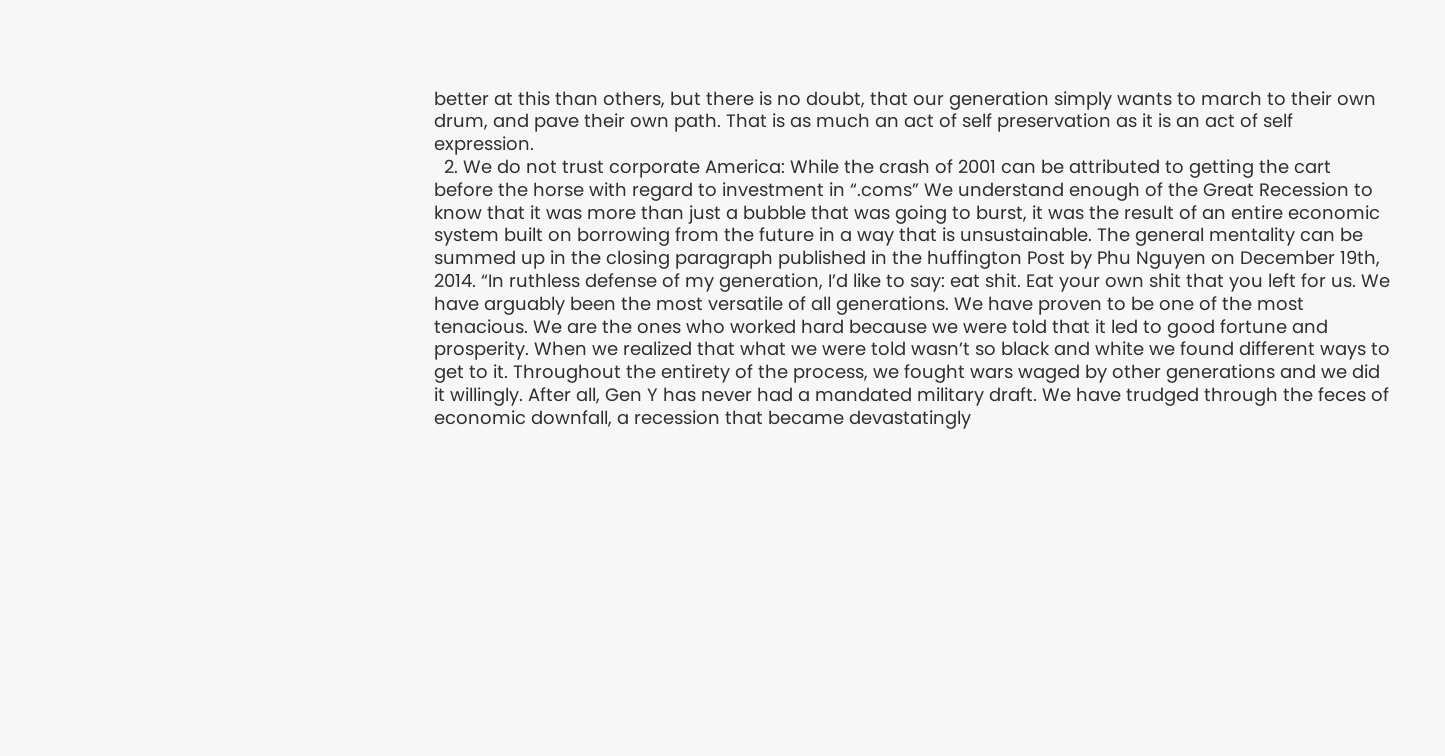better at this than others, but there is no doubt, that our generation simply wants to march to their own drum, and pave their own path. That is as much an act of self preservation as it is an act of self expression.
  2. We do not trust corporate America: While the crash of 2001 can be attributed to getting the cart before the horse with regard to investment in “.coms” We understand enough of the Great Recession to know that it was more than just a bubble that was going to burst, it was the result of an entire economic system built on borrowing from the future in a way that is unsustainable. The general mentality can be summed up in the closing paragraph published in the huffington Post by Phu Nguyen on December 19th, 2014. “In ruthless defense of my generation, I’d like to say: eat shit. Eat your own shit that you left for us. We have arguably been the most versatile of all generations. We have proven to be one of the most tenacious. We are the ones who worked hard because we were told that it led to good fortune and prosperity. When we realized that what we were told wasn’t so black and white we found different ways to get to it. Throughout the entirety of the process, we fought wars waged by other generations and we did it willingly. After all, Gen Y has never had a mandated military draft. We have trudged through the feces of economic downfall, a recession that became devastatingly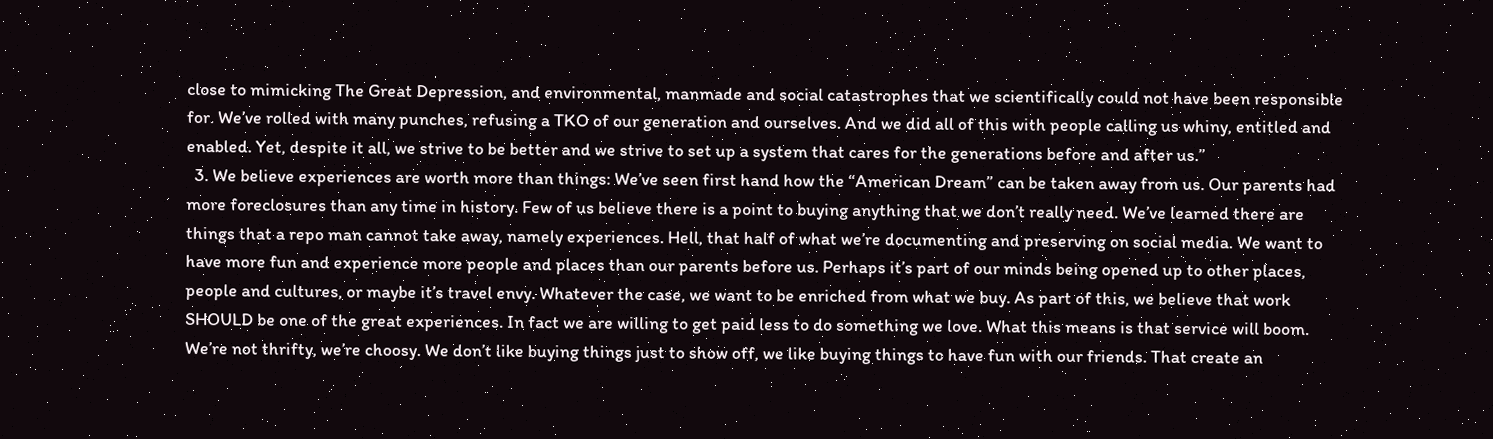close to mimicking The Great Depression, and environmental, manmade and social catastrophes that we scientifically could not have been responsible for. We’ve rolled with many punches, refusing a TKO of our generation and ourselves. And we did all of this with people calling us whiny, entitled and enabled. Yet, despite it all, we strive to be better and we strive to set up a system that cares for the generations before and after us.”
  3. We believe experiences are worth more than things: We’ve seen first hand how the “American Dream” can be taken away from us. Our parents had more foreclosures than any time in history. Few of us believe there is a point to buying anything that we don’t really need. We’ve learned there are things that a repo man cannot take away, namely experiences. Hell, that half of what we’re documenting and preserving on social media. We want to have more fun and experience more people and places than our parents before us. Perhaps it’s part of our minds being opened up to other places, people and cultures, or maybe it’s travel envy. Whatever the case, we want to be enriched from what we buy. As part of this, we believe that work SHOULD be one of the great experiences. In fact we are willing to get paid less to do something we love. What this means is that service will boom. We’re not thrifty, we’re choosy. We don’t like buying things just to show off, we like buying things to have fun with our friends. That create an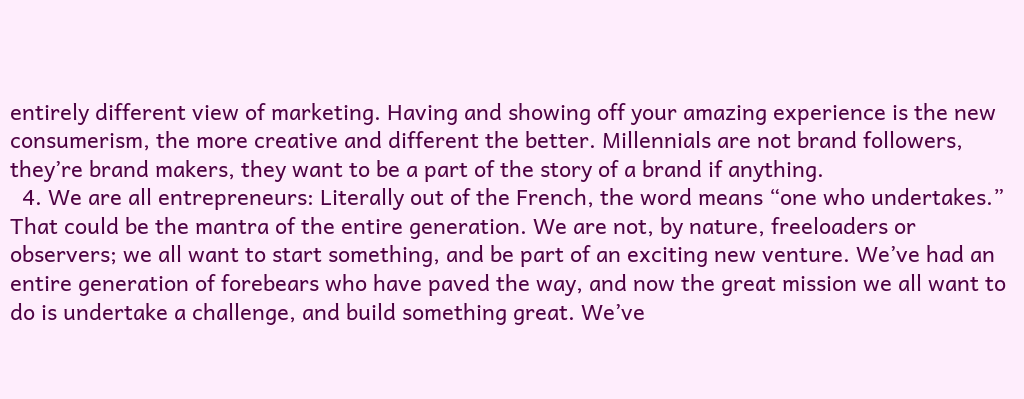entirely different view of marketing. Having and showing off your amazing experience is the new consumerism, the more creative and different the better. Millennials are not brand followers, they’re brand makers, they want to be a part of the story of a brand if anything.
  4. We are all entrepreneurs: Literally out of the French, the word means “one who undertakes.” That could be the mantra of the entire generation. We are not, by nature, freeloaders or observers; we all want to start something, and be part of an exciting new venture. We’ve had an entire generation of forebears who have paved the way, and now the great mission we all want to do is undertake a challenge, and build something great. We’ve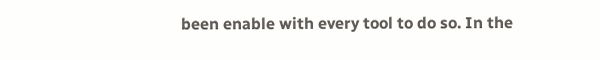been enable with every tool to do so. In the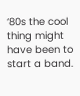‘80s the cool thing might have been to start a band.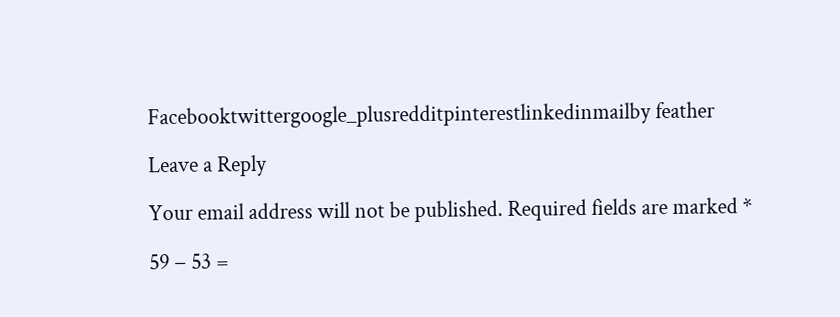Facebooktwittergoogle_plusredditpinterestlinkedinmailby feather

Leave a Reply

Your email address will not be published. Required fields are marked *

59 − 53 =